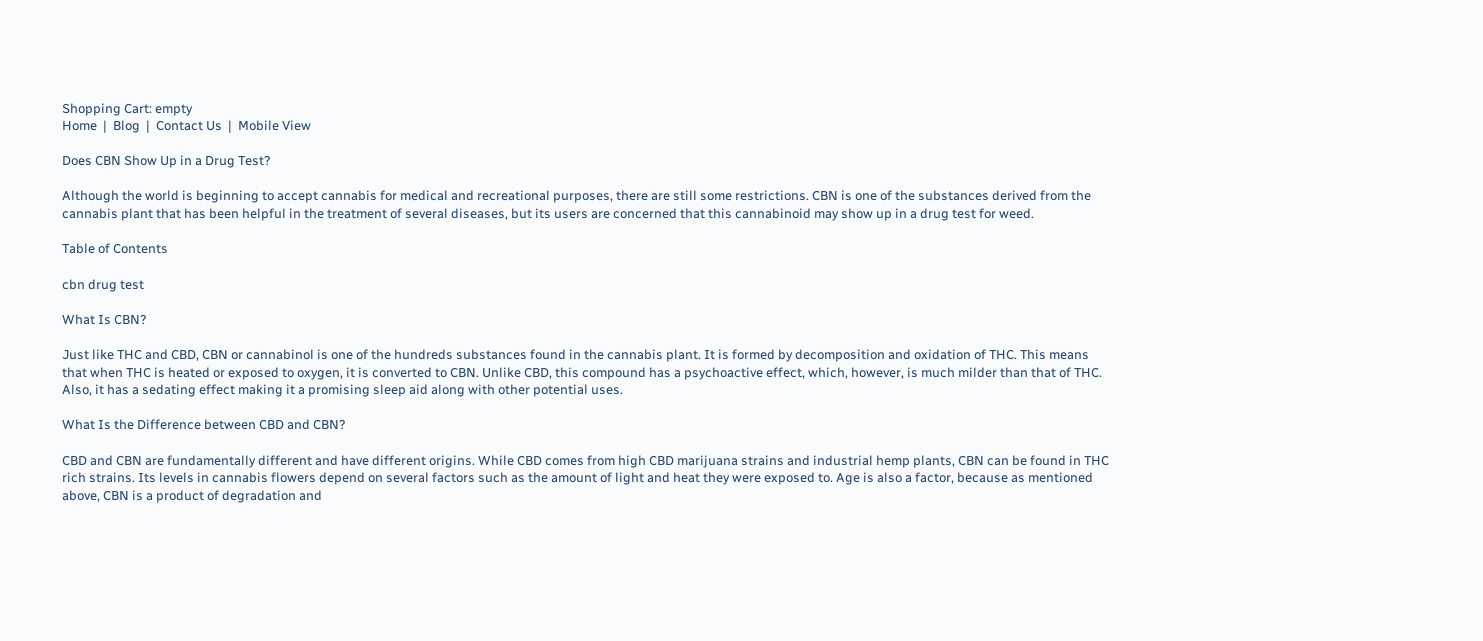Shopping Cart: empty
Home  |  Blog  |  Contact Us  |  Mobile View

Does CBN Show Up in a Drug Test?

Although the world is beginning to accept cannabis for medical and recreational purposes, there are still some restrictions. CBN is one of the substances derived from the cannabis plant that has been helpful in the treatment of several diseases, but its users are concerned that this cannabinoid may show up in a drug test for weed.

Table of Contents

cbn drug test

What Is CBN?

Just like THC and CBD, CBN or cannabinol is one of the hundreds substances found in the cannabis plant. It is formed by decomposition and oxidation of THC. This means that when THC is heated or exposed to oxygen, it is converted to CBN. Unlike CBD, this compound has a psychoactive effect, which, however, is much milder than that of THC. Also, it has a sedating effect making it a promising sleep aid along with other potential uses.

What Is the Difference between CBD and CBN?

CBD and CBN are fundamentally different and have different origins. While CBD comes from high CBD marijuana strains and industrial hemp plants, CBN can be found in THC rich strains. Its levels in cannabis flowers depend on several factors such as the amount of light and heat they were exposed to. Age is also a factor, because as mentioned above, CBN is a product of degradation and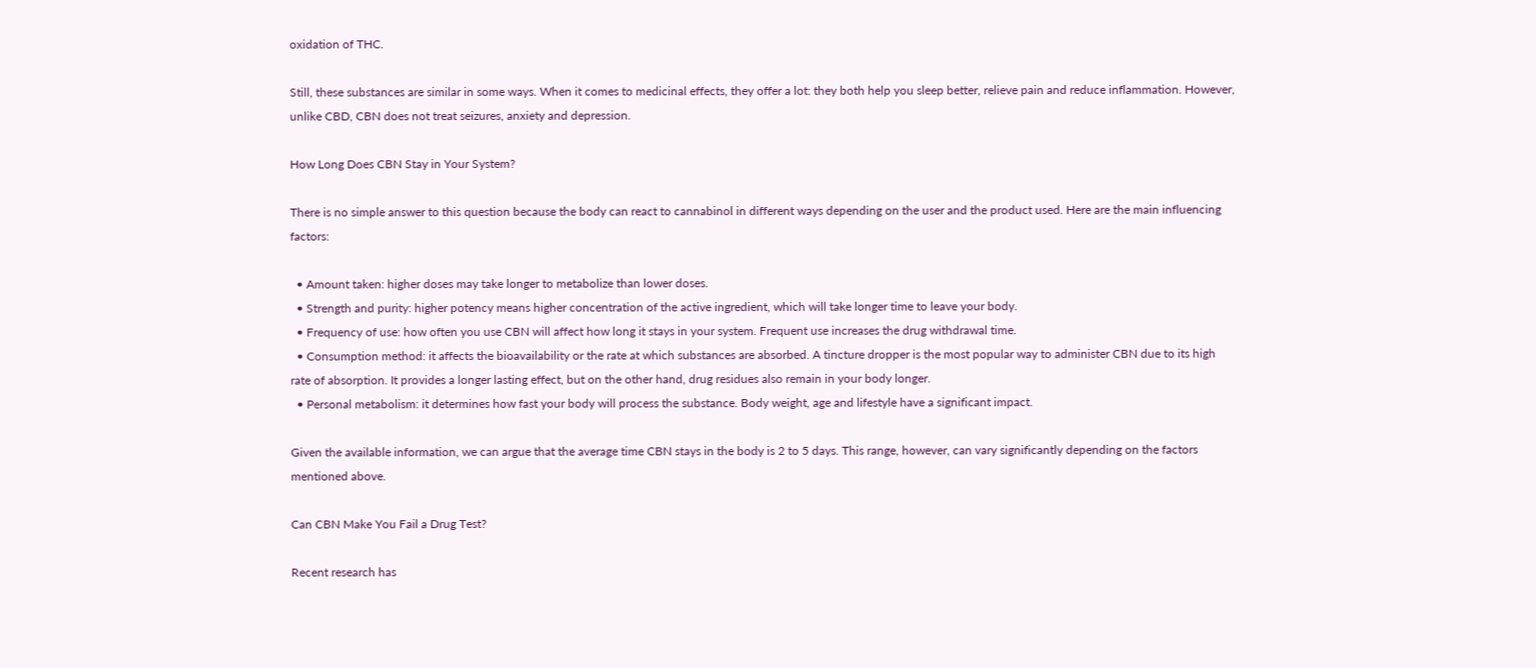oxidation of THC.

Still, these substances are similar in some ways. When it comes to medicinal effects, they offer a lot: they both help you sleep better, relieve pain and reduce inflammation. However, unlike CBD, CBN does not treat seizures, anxiety and depression.

How Long Does CBN Stay in Your System?

There is no simple answer to this question because the body can react to cannabinol in different ways depending on the user and the product used. Here are the main influencing factors:

  • Amount taken: higher doses may take longer to metabolize than lower doses.
  • Strength and purity: higher potency means higher concentration of the active ingredient, which will take longer time to leave your body.
  • Frequency of use: how often you use CBN will affect how long it stays in your system. Frequent use increases the drug withdrawal time.
  • Consumption method: it affects the bioavailability or the rate at which substances are absorbed. A tincture dropper is the most popular way to administer CBN due to its high rate of absorption. It provides a longer lasting effect, but on the other hand, drug residues also remain in your body longer.
  • Personal metabolism: it determines how fast your body will process the substance. Body weight, age and lifestyle have a significant impact.

Given the available information, we can argue that the average time CBN stays in the body is 2 to 5 days. This range, however, can vary significantly depending on the factors mentioned above.

Can CBN Make You Fail a Drug Test?

Recent research has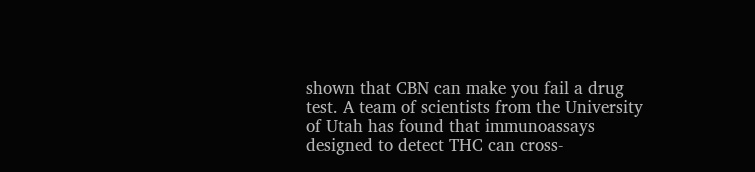shown that CBN can make you fail a drug test. A team of scientists from the University of Utah has found that immunoassays designed to detect THC can cross-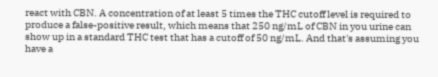react with CBN. A concentration of at least 5 times the THC cutoff level is required to produce a false-positive result, which means that 250 ng/mL of CBN in you urine can show up in a standard THC test that has a cutoff of 50 ng/mL. And that's assuming you have a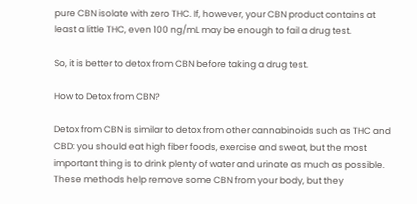pure CBN isolate with zero THC. If, however, your CBN product contains at least a little THC, even 100 ng/mL may be enough to fail a drug test.

So, it is better to detox from CBN before taking a drug test.

How to Detox from CBN?

Detox from CBN is similar to detox from other cannabinoids such as THC and CBD: you should eat high fiber foods, exercise and sweat, but the most important thing is to drink plenty of water and urinate as much as possible. These methods help remove some CBN from your body, but they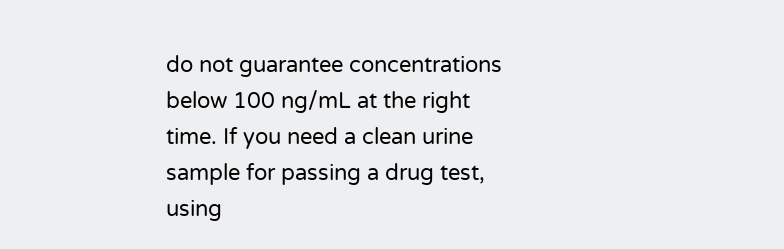do not guarantee concentrations below 100 ng/mL at the right time. If you need a clean urine sample for passing a drug test, using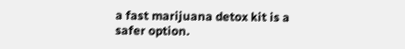a fast marijuana detox kit is a safer option.